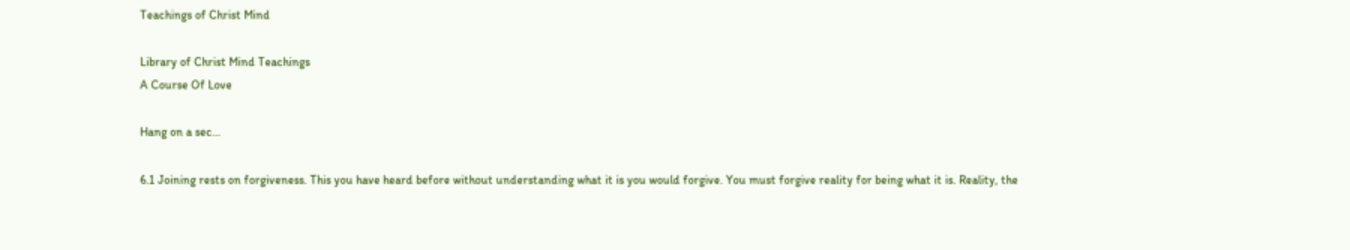Teachings of Christ Mind

Library of Christ Mind Teachings
A Course Of Love

Hang on a sec…

6.1 Joining rests on forgiveness. This you have heard before without understanding what it is you would forgive. You must forgive reality for being what it is. Reality, the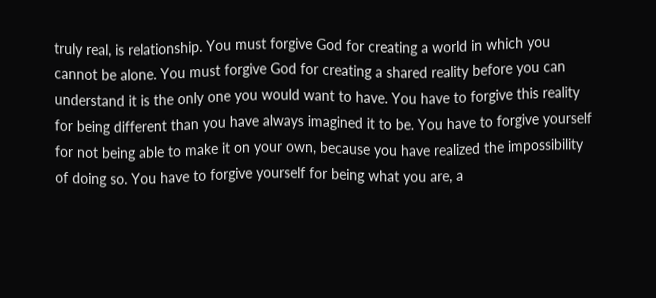truly real, is relationship. You must forgive God for creating a world in which you cannot be alone. You must forgive God for creating a shared reality before you can understand it is the only one you would want to have. You have to forgive this reality for being different than you have always imagined it to be. You have to forgive yourself for not being able to make it on your own, because you have realized the impossibility of doing so. You have to forgive yourself for being what you are, a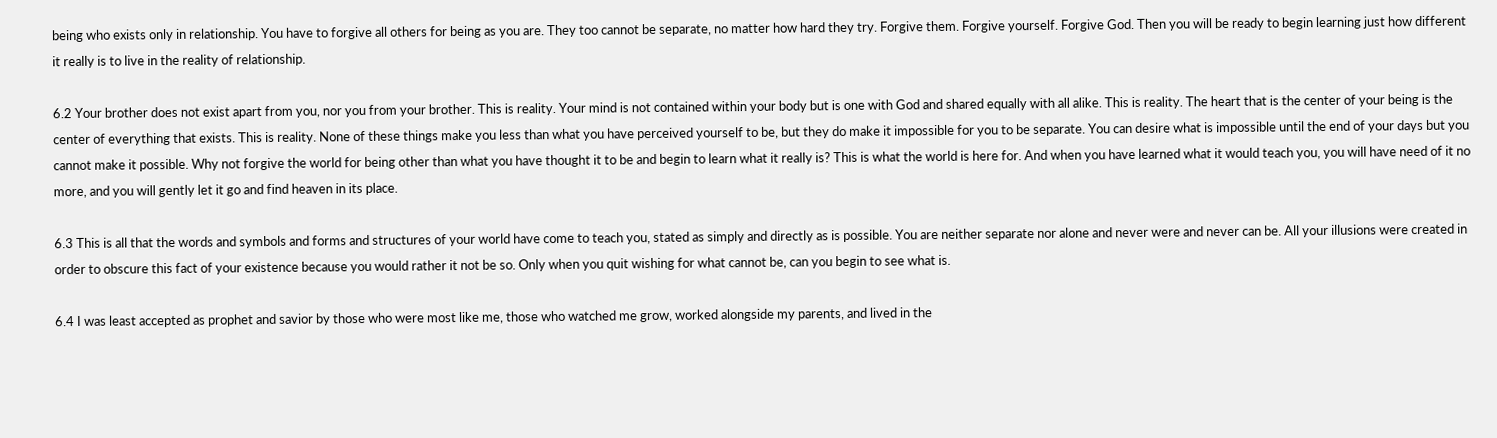being who exists only in relationship. You have to forgive all others for being as you are. They too cannot be separate, no matter how hard they try. Forgive them. Forgive yourself. Forgive God. Then you will be ready to begin learning just how different it really is to live in the reality of relationship.

6.2 Your brother does not exist apart from you, nor you from your brother. This is reality. Your mind is not contained within your body but is one with God and shared equally with all alike. This is reality. The heart that is the center of your being is the center of everything that exists. This is reality. None of these things make you less than what you have perceived yourself to be, but they do make it impossible for you to be separate. You can desire what is impossible until the end of your days but you cannot make it possible. Why not forgive the world for being other than what you have thought it to be and begin to learn what it really is? This is what the world is here for. And when you have learned what it would teach you, you will have need of it no more, and you will gently let it go and find heaven in its place.

6.3 This is all that the words and symbols and forms and structures of your world have come to teach you, stated as simply and directly as is possible. You are neither separate nor alone and never were and never can be. All your illusions were created in order to obscure this fact of your existence because you would rather it not be so. Only when you quit wishing for what cannot be, can you begin to see what is.

6.4 I was least accepted as prophet and savior by those who were most like me, those who watched me grow, worked alongside my parents, and lived in the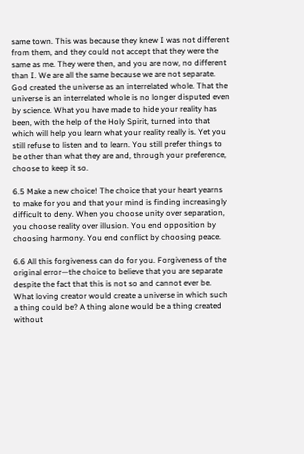same town. This was because they knew I was not different from them, and they could not accept that they were the same as me. They were then, and you are now, no different than I. We are all the same because we are not separate. God created the universe as an interrelated whole. That the universe is an interrelated whole is no longer disputed even by science. What you have made to hide your reality has been, with the help of the Holy Spirit, turned into that which will help you learn what your reality really is. Yet you still refuse to listen and to learn. You still prefer things to be other than what they are and, through your preference, choose to keep it so.

6.5 Make a new choice! The choice that your heart yearns to make for you and that your mind is finding increasingly difficult to deny. When you choose unity over separation, you choose reality over illusion. You end opposition by choosing harmony. You end conflict by choosing peace.

6.6 All this forgiveness can do for you. Forgiveness of the original error—the choice to believe that you are separate despite the fact that this is not so and cannot ever be. What loving creator would create a universe in which such a thing could be? A thing alone would be a thing created without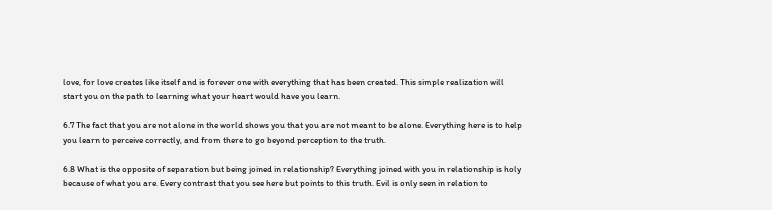love, for love creates like itself and is forever one with everything that has been created. This simple realization will start you on the path to learning what your heart would have you learn.

6.7 The fact that you are not alone in the world shows you that you are not meant to be alone. Everything here is to help you learn to perceive correctly, and from there to go beyond perception to the truth.

6.8 What is the opposite of separation but being joined in relationship? Everything joined with you in relationship is holy because of what you are. Every contrast that you see here but points to this truth. Evil is only seen in relation to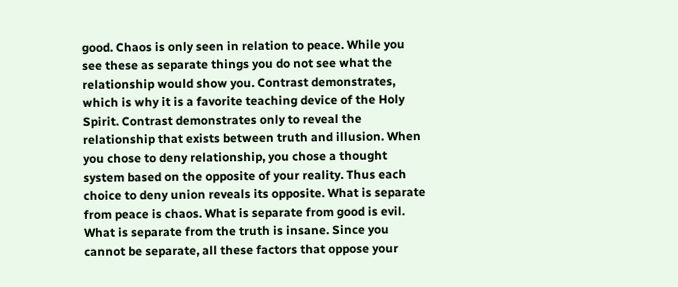good. Chaos is only seen in relation to peace. While you see these as separate things you do not see what the relationship would show you. Contrast demonstrates, which is why it is a favorite teaching device of the Holy Spirit. Contrast demonstrates only to reveal the relationship that exists between truth and illusion. When you chose to deny relationship, you chose a thought system based on the opposite of your reality. Thus each choice to deny union reveals its opposite. What is separate from peace is chaos. What is separate from good is evil. What is separate from the truth is insane. Since you cannot be separate, all these factors that oppose your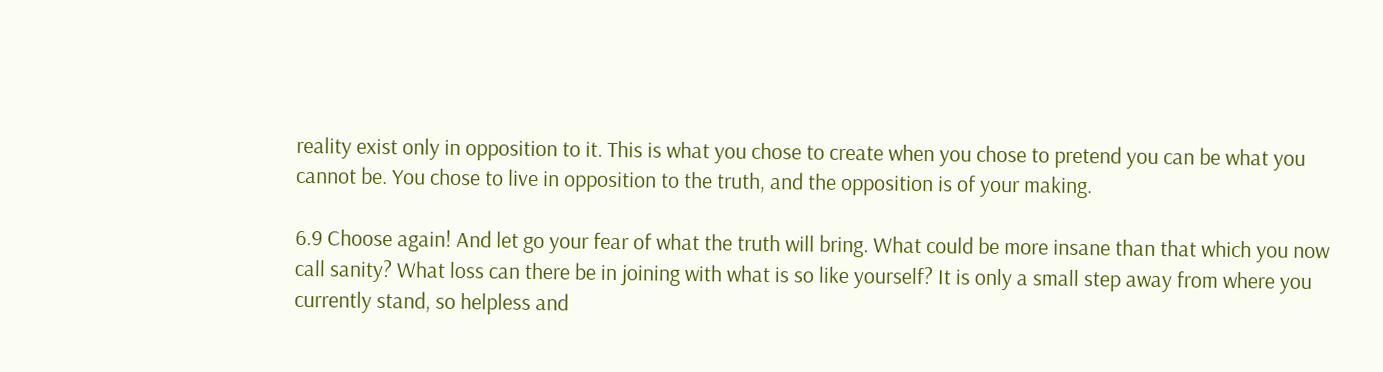reality exist only in opposition to it. This is what you chose to create when you chose to pretend you can be what you cannot be. You chose to live in opposition to the truth, and the opposition is of your making.

6.9 Choose again! And let go your fear of what the truth will bring. What could be more insane than that which you now call sanity? What loss can there be in joining with what is so like yourself? It is only a small step away from where you currently stand, so helpless and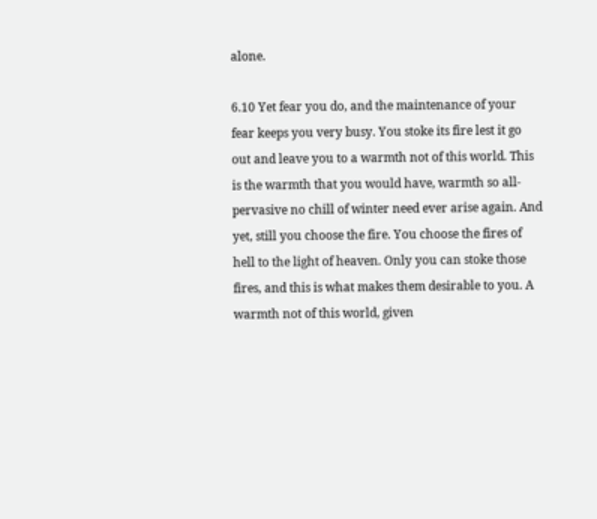alone.

6.10 Yet fear you do, and the maintenance of your fear keeps you very busy. You stoke its fire lest it go out and leave you to a warmth not of this world. This is the warmth that you would have, warmth so all-pervasive no chill of winter need ever arise again. And yet, still you choose the fire. You choose the fires of hell to the light of heaven. Only you can stoke those fires, and this is what makes them desirable to you. A warmth not of this world, given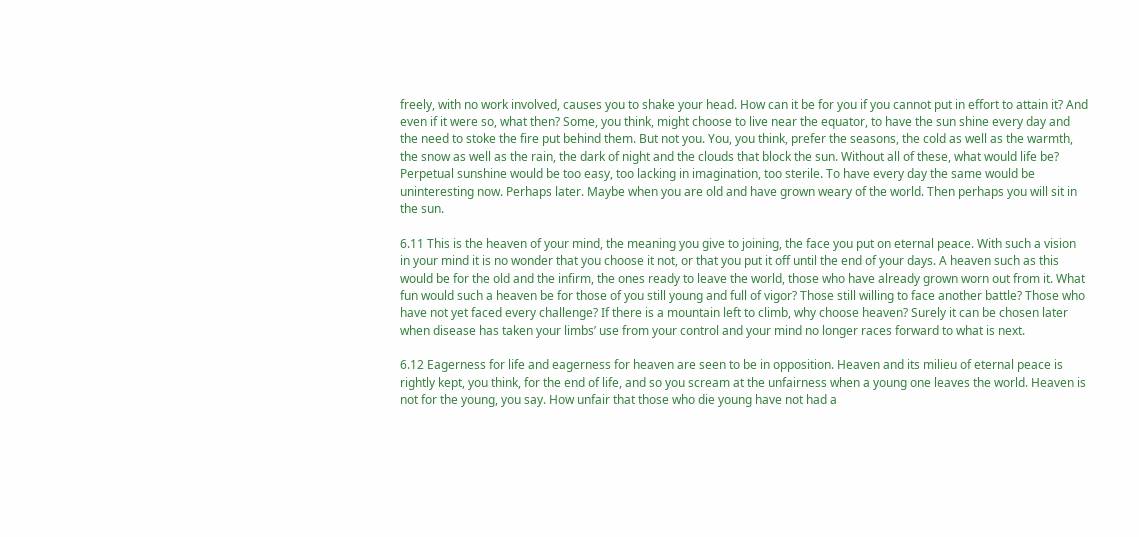freely, with no work involved, causes you to shake your head. How can it be for you if you cannot put in effort to attain it? And even if it were so, what then? Some, you think, might choose to live near the equator, to have the sun shine every day and the need to stoke the fire put behind them. But not you. You, you think, prefer the seasons, the cold as well as the warmth, the snow as well as the rain, the dark of night and the clouds that block the sun. Without all of these, what would life be? Perpetual sunshine would be too easy, too lacking in imagination, too sterile. To have every day the same would be uninteresting now. Perhaps later. Maybe when you are old and have grown weary of the world. Then perhaps you will sit in the sun.

6.11 This is the heaven of your mind, the meaning you give to joining, the face you put on eternal peace. With such a vision in your mind it is no wonder that you choose it not, or that you put it off until the end of your days. A heaven such as this would be for the old and the infirm, the ones ready to leave the world, those who have already grown worn out from it. What fun would such a heaven be for those of you still young and full of vigor? Those still willing to face another battle? Those who have not yet faced every challenge? If there is a mountain left to climb, why choose heaven? Surely it can be chosen later when disease has taken your limbs’ use from your control and your mind no longer races forward to what is next.

6.12 Eagerness for life and eagerness for heaven are seen to be in opposition. Heaven and its milieu of eternal peace is rightly kept, you think, for the end of life, and so you scream at the unfairness when a young one leaves the world. Heaven is not for the young, you say. How unfair that those who die young have not had a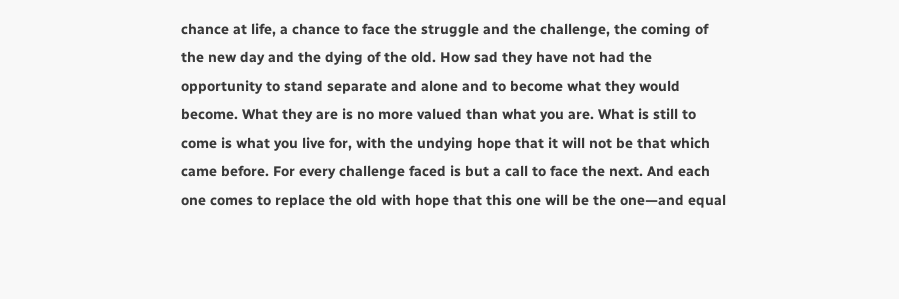chance at life, a chance to face the struggle and the challenge, the coming of the new day and the dying of the old. How sad they have not had the opportunity to stand separate and alone and to become what they would become. What they are is no more valued than what you are. What is still to come is what you live for, with the undying hope that it will not be that which came before. For every challenge faced is but a call to face the next. And each one comes to replace the old with hope that this one will be the one—and equal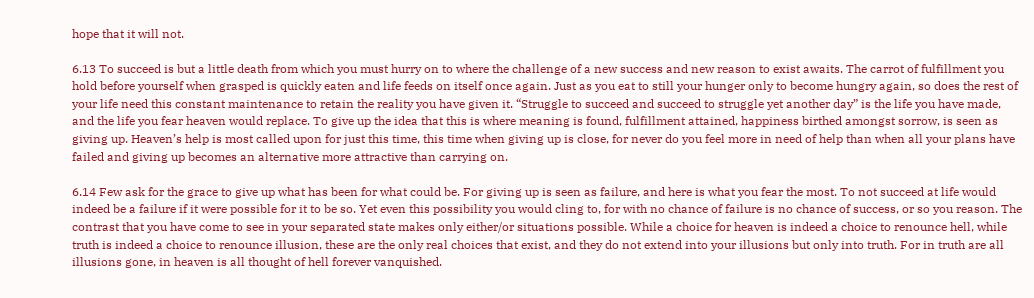hope that it will not.

6.13 To succeed is but a little death from which you must hurry on to where the challenge of a new success and new reason to exist awaits. The carrot of fulfillment you hold before yourself when grasped is quickly eaten and life feeds on itself once again. Just as you eat to still your hunger only to become hungry again, so does the rest of your life need this constant maintenance to retain the reality you have given it. “Struggle to succeed and succeed to struggle yet another day” is the life you have made, and the life you fear heaven would replace. To give up the idea that this is where meaning is found, fulfillment attained, happiness birthed amongst sorrow, is seen as giving up. Heaven’s help is most called upon for just this time, this time when giving up is close, for never do you feel more in need of help than when all your plans have failed and giving up becomes an alternative more attractive than carrying on.

6.14 Few ask for the grace to give up what has been for what could be. For giving up is seen as failure, and here is what you fear the most. To not succeed at life would indeed be a failure if it were possible for it to be so. Yet even this possibility you would cling to, for with no chance of failure is no chance of success, or so you reason. The contrast that you have come to see in your separated state makes only either/or situations possible. While a choice for heaven is indeed a choice to renounce hell, while truth is indeed a choice to renounce illusion, these are the only real choices that exist, and they do not extend into your illusions but only into truth. For in truth are all illusions gone, in heaven is all thought of hell forever vanquished.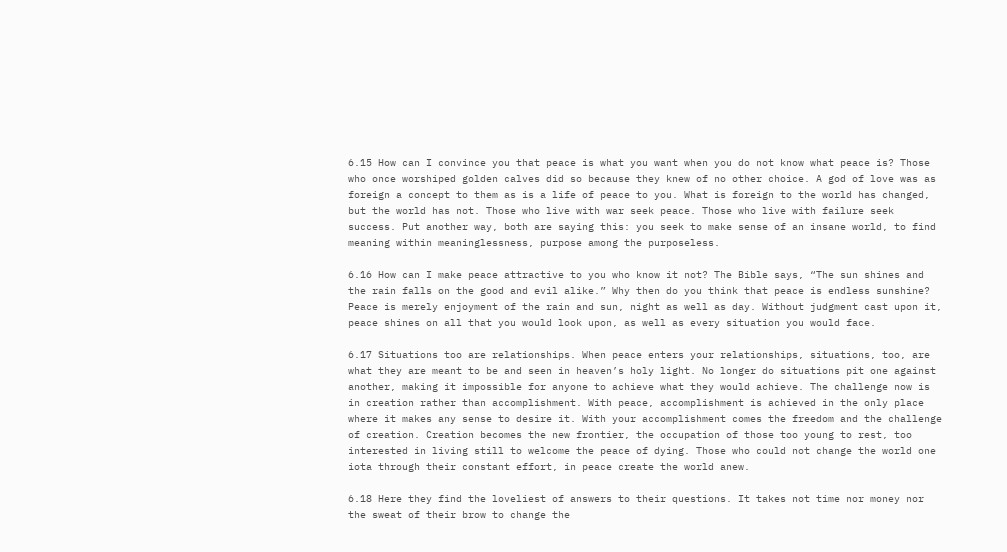6.15 How can I convince you that peace is what you want when you do not know what peace is? Those who once worshiped golden calves did so because they knew of no other choice. A god of love was as foreign a concept to them as is a life of peace to you. What is foreign to the world has changed, but the world has not. Those who live with war seek peace. Those who live with failure seek success. Put another way, both are saying this: you seek to make sense of an insane world, to find meaning within meaninglessness, purpose among the purposeless.

6.16 How can I make peace attractive to you who know it not? The Bible says, “The sun shines and the rain falls on the good and evil alike.” Why then do you think that peace is endless sunshine? Peace is merely enjoyment of the rain and sun, night as well as day. Without judgment cast upon it, peace shines on all that you would look upon, as well as every situation you would face.

6.17 Situations too are relationships. When peace enters your relationships, situations, too, are what they are meant to be and seen in heaven’s holy light. No longer do situations pit one against another, making it impossible for anyone to achieve what they would achieve. The challenge now is in creation rather than accomplishment. With peace, accomplishment is achieved in the only place where it makes any sense to desire it. With your accomplishment comes the freedom and the challenge of creation. Creation becomes the new frontier, the occupation of those too young to rest, too interested in living still to welcome the peace of dying. Those who could not change the world one iota through their constant effort, in peace create the world anew.

6.18 Here they find the loveliest of answers to their questions. It takes not time nor money nor the sweat of their brow to change the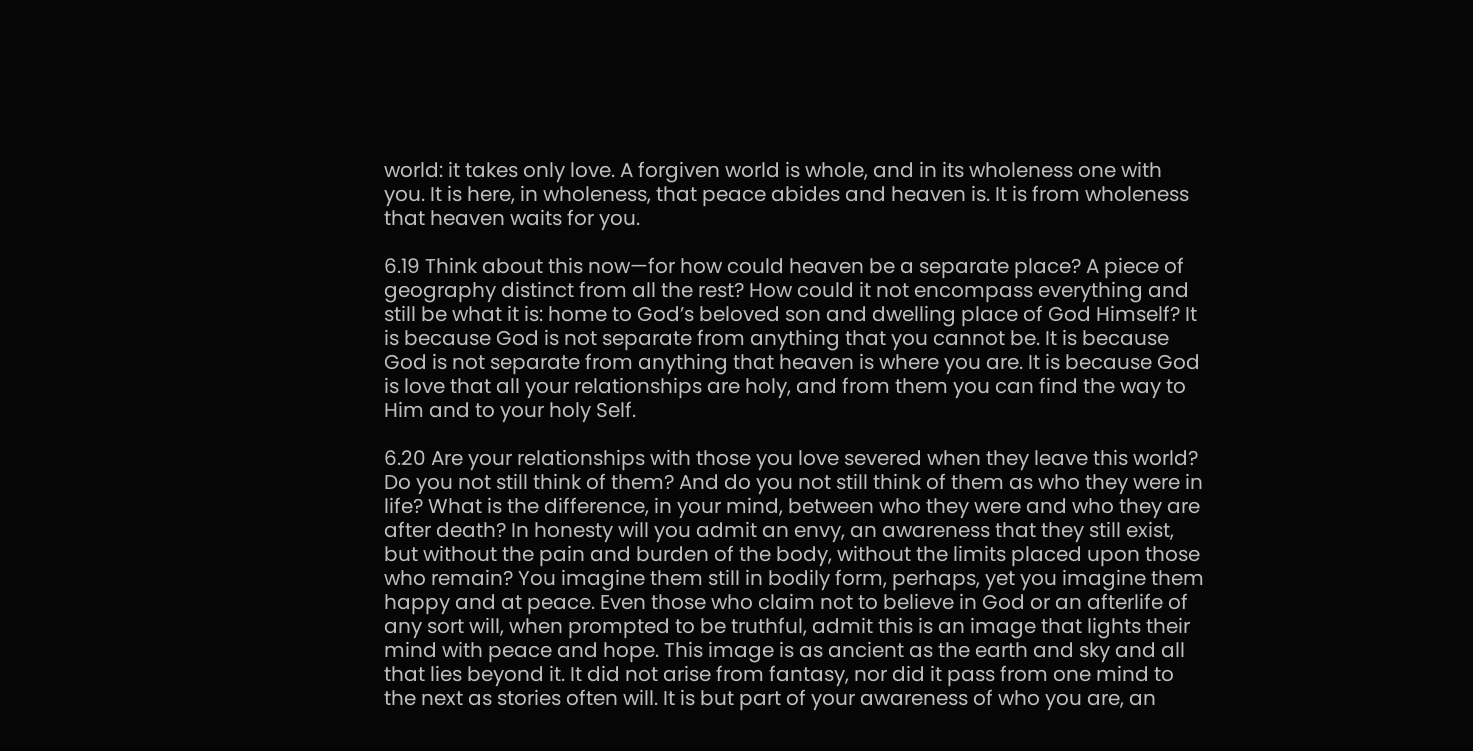world: it takes only love. A forgiven world is whole, and in its wholeness one with you. It is here, in wholeness, that peace abides and heaven is. It is from wholeness that heaven waits for you.

6.19 Think about this now—for how could heaven be a separate place? A piece of geography distinct from all the rest? How could it not encompass everything and still be what it is: home to God’s beloved son and dwelling place of God Himself? It is because God is not separate from anything that you cannot be. It is because God is not separate from anything that heaven is where you are. It is because God is love that all your relationships are holy, and from them you can find the way to Him and to your holy Self.

6.20 Are your relationships with those you love severed when they leave this world? Do you not still think of them? And do you not still think of them as who they were in life? What is the difference, in your mind, between who they were and who they are after death? In honesty will you admit an envy, an awareness that they still exist, but without the pain and burden of the body, without the limits placed upon those who remain? You imagine them still in bodily form, perhaps, yet you imagine them happy and at peace. Even those who claim not to believe in God or an afterlife of any sort will, when prompted to be truthful, admit this is an image that lights their mind with peace and hope. This image is as ancient as the earth and sky and all that lies beyond it. It did not arise from fantasy, nor did it pass from one mind to the next as stories often will. It is but part of your awareness of who you are, an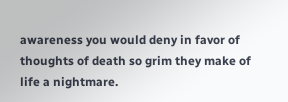awareness you would deny in favor of thoughts of death so grim they make of life a nightmare.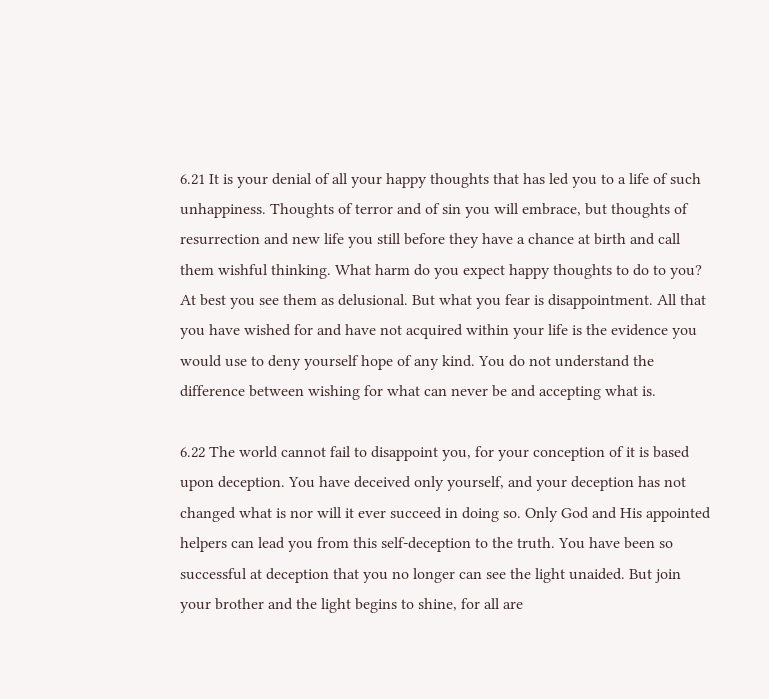6.21 It is your denial of all your happy thoughts that has led you to a life of such unhappiness. Thoughts of terror and of sin you will embrace, but thoughts of resurrection and new life you still before they have a chance at birth and call them wishful thinking. What harm do you expect happy thoughts to do to you? At best you see them as delusional. But what you fear is disappointment. All that you have wished for and have not acquired within your life is the evidence you would use to deny yourself hope of any kind. You do not understand the difference between wishing for what can never be and accepting what is.

6.22 The world cannot fail to disappoint you, for your conception of it is based upon deception. You have deceived only yourself, and your deception has not changed what is nor will it ever succeed in doing so. Only God and His appointed helpers can lead you from this self-deception to the truth. You have been so successful at deception that you no longer can see the light unaided. But join your brother and the light begins to shine, for all are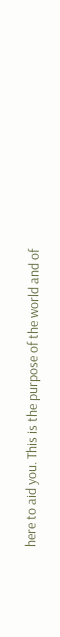here to aid you. This is the purpose of the world and of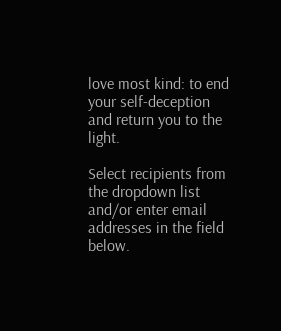love most kind: to end your self-deception and return you to the light.

Select recipients from the dropdown list and/or enter email addresses in the field below.